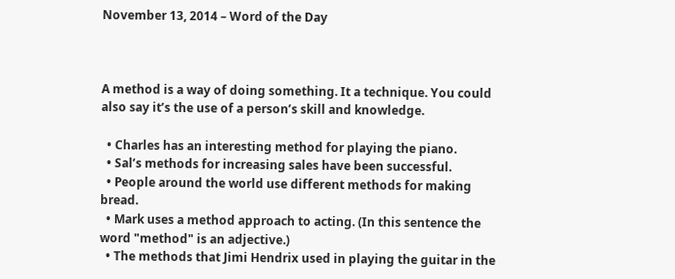November 13, 2014 – Word of the Day



A method is a way of doing something. It a technique. You could also say it’s the use of a person’s skill and knowledge.

  • Charles has an interesting method for playing the piano.
  • Sal’s methods for increasing sales have been successful.
  • People around the world use different methods for making bread.
  • Mark uses a method approach to acting. (In this sentence the word "method" is an adjective.)
  • The methods that Jimi Hendrix used in playing the guitar in the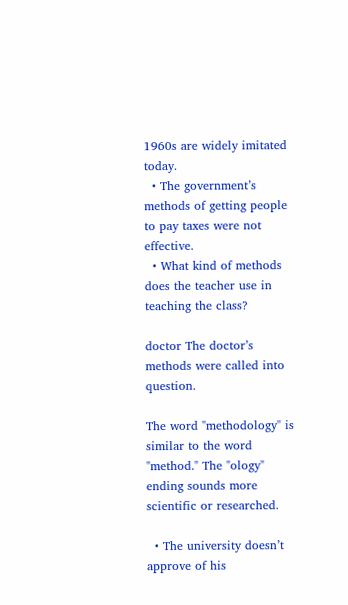1960s are widely imitated today.
  • The government’s methods of getting people to pay taxes were not effective.
  • What kind of methods does the teacher use in teaching the class?

doctor The doctor’s methods were called into question.

The word "methodology" is similar to the word "method." The "ology" ending sounds more scientific or researched.

  • The university doesn’t approve of his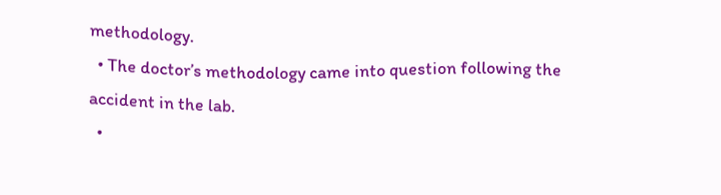methodology.
  • The doctor’s methodology came into question following the accident in the lab.
  •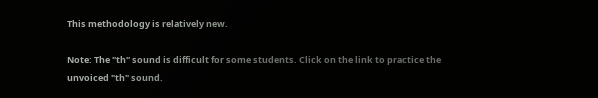This methodology is relatively new.

Note: The "th" sound is difficult for some students. Click on the link to practice the unvoiced "th" sound.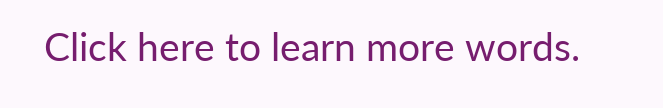Click here to learn more words.